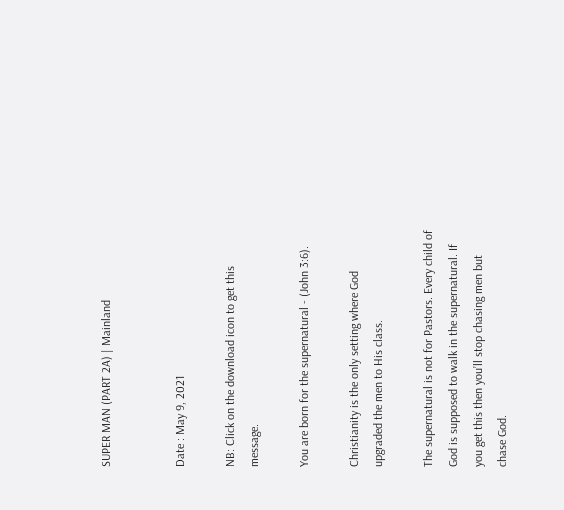SUPER MAN (PART 2A) | Mainland


Date : May 9, 2021

NB: Click on the download icon to get this message.

You are born for the supernatural - (John 3:6).

Christianity is the only setting where God upgraded the men to His class.

The supernatural is not for Pastors. Every child of God is supposed to walk in the supernatural. If you get this then you’ll stop chasing men but chase God.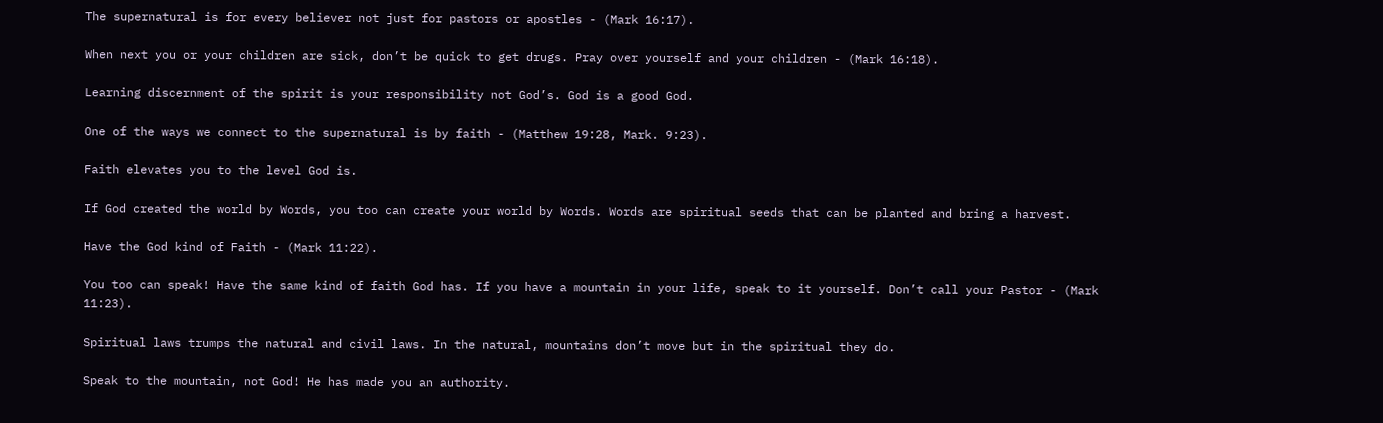The supernatural is for every believer not just for pastors or apostles - (Mark 16:17).

When next you or your children are sick, don’t be quick to get drugs. Pray over yourself and your children - (Mark 16:18).

Learning discernment of the spirit is your responsibility not God’s. God is a good God.

One of the ways we connect to the supernatural is by faith - (Matthew 19:28, Mark. 9:23).

Faith elevates you to the level God is.

If God created the world by Words, you too can create your world by Words. Words are spiritual seeds that can be planted and bring a harvest.

Have the God kind of Faith - (Mark 11:22).

You too can speak! Have the same kind of faith God has. If you have a mountain in your life, speak to it yourself. Don’t call your Pastor - (Mark 11:23).

Spiritual laws trumps the natural and civil laws. In the natural, mountains don’t move but in the spiritual they do.

Speak to the mountain, not God! He has made you an authority.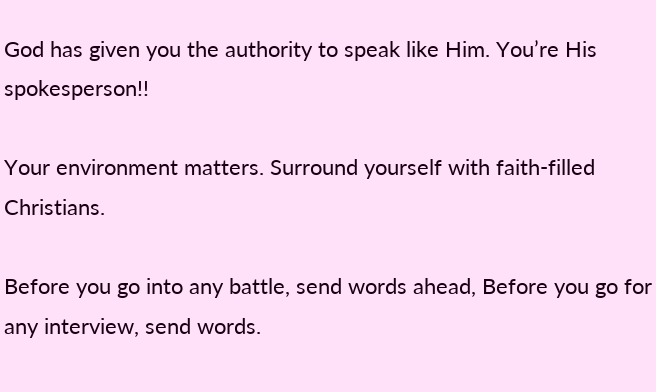God has given you the authority to speak like Him. You’re His spokesperson!!

Your environment matters. Surround yourself with faith-filled Christians.

Before you go into any battle, send words ahead, Before you go for any interview, send words.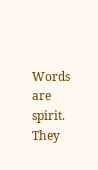Words are spirit. They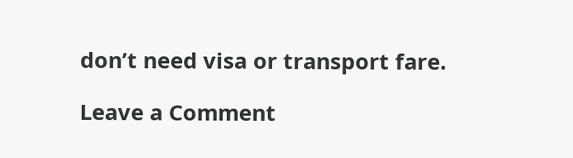don’t need visa or transport fare.

Leave a Comment